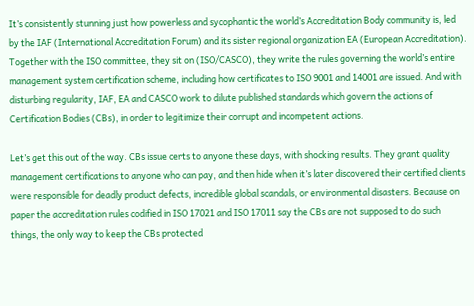It’s consistently stunning just how powerless and sycophantic the world’s Accreditation Body community is, led by the IAF (International Accreditation Forum) and its sister regional organization EA (European Accreditation). Together with the ISO committee, they sit on (ISO/CASCO), they write the rules governing the world’s entire management system certification scheme, including how certificates to ISO 9001 and 14001 are issued. And with disturbing regularity, IAF, EA and CASCO work to dilute published standards which govern the actions of Certification Bodies (CBs), in order to legitimize their corrupt and incompetent actions.

Let’s get this out of the way. CBs issue certs to anyone these days, with shocking results. They grant quality management certifications to anyone who can pay, and then hide when it’s later discovered their certified clients were responsible for deadly product defects, incredible global scandals, or environmental disasters. Because on paper the accreditation rules codified in ISO 17021 and ISO 17011 say the CBs are not supposed to do such things, the only way to keep the CBs protected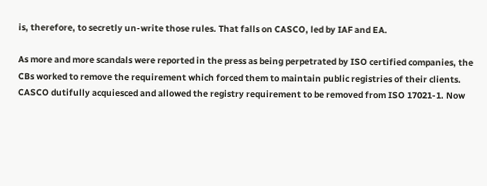is, therefore, to secretly un-write those rules. That falls on CASCO, led by IAF and EA.

As more and more scandals were reported in the press as being perpetrated by ISO certified companies, the CBs worked to remove the requirement which forced them to maintain public registries of their clients. CASCO dutifully acquiesced and allowed the registry requirement to be removed from ISO 17021-1. Now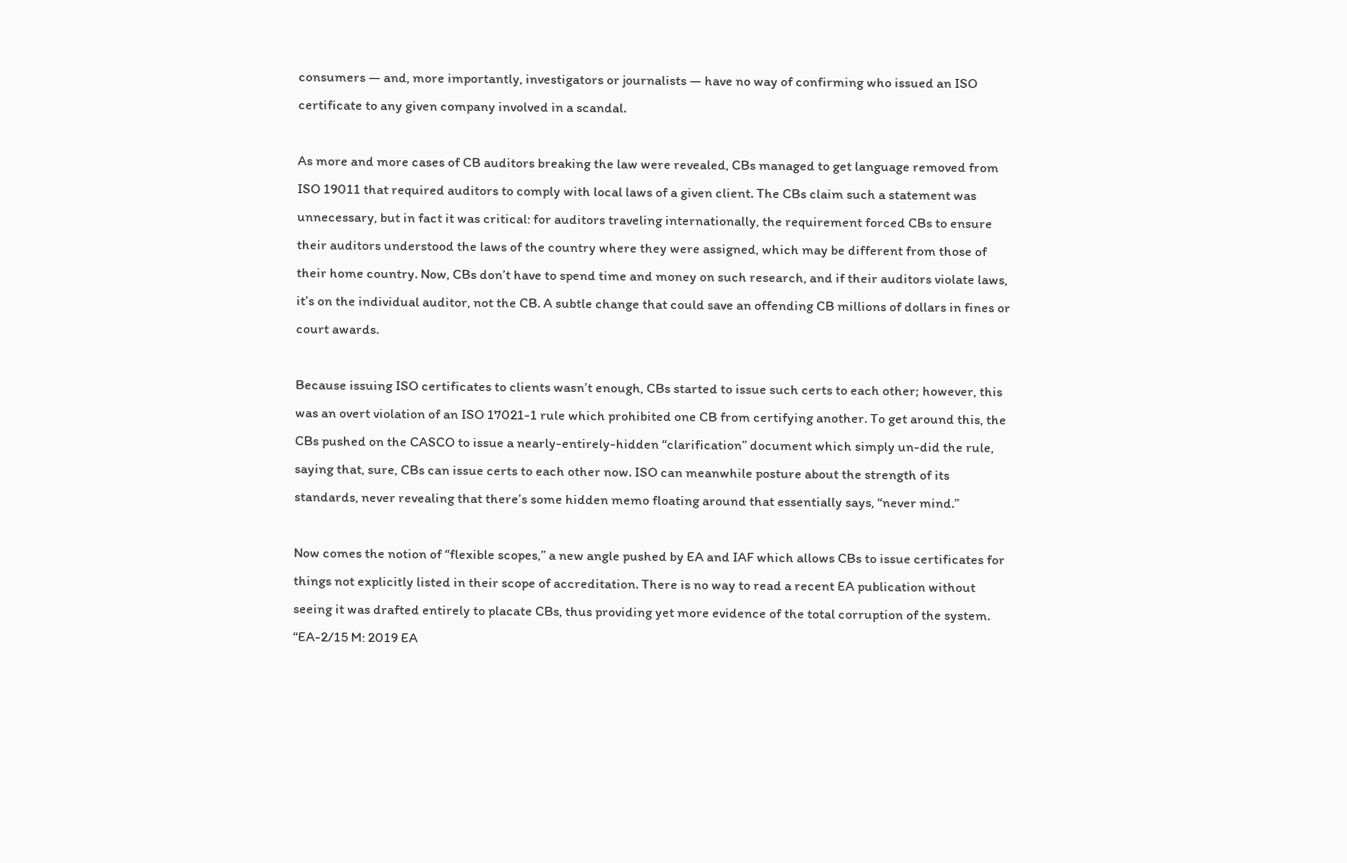consumers — and, more importantly, investigators or journalists — have no way of confirming who issued an ISO certificate to any given company involved in a scandal.

As more and more cases of CB auditors breaking the law were revealed, CBs managed to get language removed from ISO 19011 that required auditors to comply with local laws of a given client. The CBs claim such a statement was unnecessary, but in fact it was critical: for auditors traveling internationally, the requirement forced CBs to ensure their auditors understood the laws of the country where they were assigned, which may be different from those of their home country. Now, CBs don’t have to spend time and money on such research, and if their auditors violate laws, it’s on the individual auditor, not the CB. A subtle change that could save an offending CB millions of dollars in fines or court awards.

Because issuing ISO certificates to clients wasn’t enough, CBs started to issue such certs to each other; however, this was an overt violation of an ISO 17021-1 rule which prohibited one CB from certifying another. To get around this, the CBs pushed on the CASCO to issue a nearly-entirely-hidden “clarification” document which simply un-did the rule, saying that, sure, CBs can issue certs to each other now. ISO can meanwhile posture about the strength of its standards, never revealing that there’s some hidden memo floating around that essentially says, “never mind.”

Now comes the notion of “flexible scopes,” a new angle pushed by EA and IAF which allows CBs to issue certificates for things not explicitly listed in their scope of accreditation. There is no way to read a recent EA publication without seeing it was drafted entirely to placate CBs, thus providing yet more evidence of the total corruption of the system. “EA-2/15 M: 2019 EA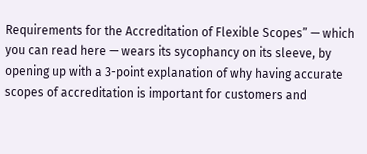Requirements for the Accreditation of Flexible Scopes” — which you can read here — wears its sycophancy on its sleeve, by opening up with a 3-point explanation of why having accurate scopes of accreditation is important for customers and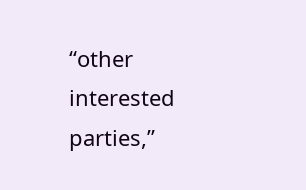“other interested parties,”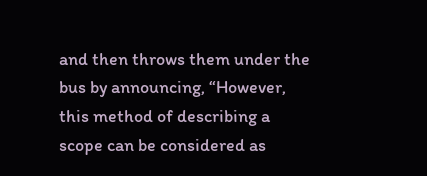and then throws them under the bus by announcing, “However, this method of describing a scope can be considered as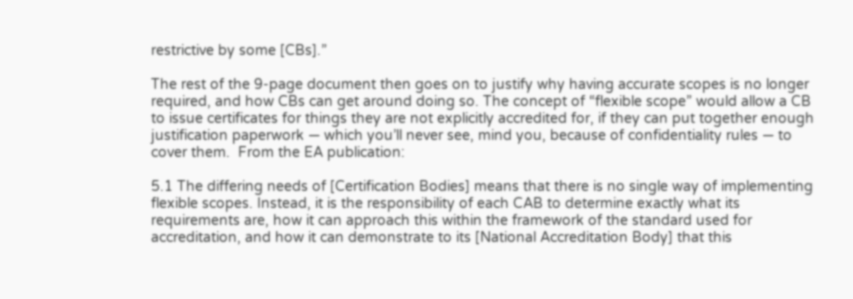restrictive by some [CBs].”

The rest of the 9-page document then goes on to justify why having accurate scopes is no longer required, and how CBs can get around doing so. The concept of “flexible scope” would allow a CB to issue certificates for things they are not explicitly accredited for, if they can put together enough justification paperwork — which you’ll never see, mind you, because of confidentiality rules — to cover them.  From the EA publication:

5.1 The differing needs of [Certification Bodies] means that there is no single way of implementing flexible scopes. Instead, it is the responsibility of each CAB to determine exactly what its requirements are, how it can approach this within the framework of the standard used for accreditation, and how it can demonstrate to its [National Accreditation Body] that this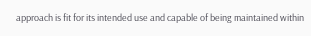approach is fit for its intended use and capable of being maintained within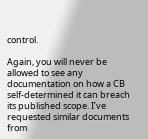control.

Again, you will never be allowed to see any documentation on how a CB self-determined it can breach its published scope. I’ve requested similar documents from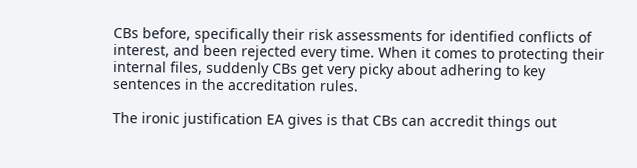CBs before, specifically their risk assessments for identified conflicts of interest, and been rejected every time. When it comes to protecting their internal files, suddenly CBs get very picky about adhering to key sentences in the accreditation rules.

The ironic justification EA gives is that CBs can accredit things out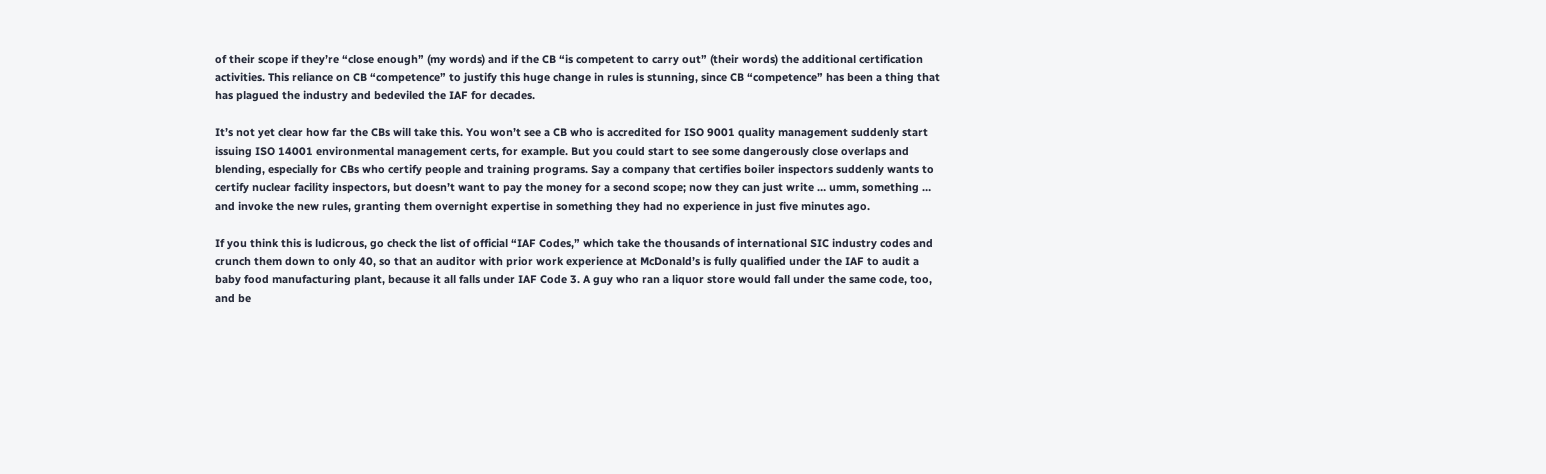of their scope if they’re “close enough” (my words) and if the CB “is competent to carry out” (their words) the additional certification activities. This reliance on CB “competence” to justify this huge change in rules is stunning, since CB “competence” has been a thing that has plagued the industry and bedeviled the IAF for decades.

It’s not yet clear how far the CBs will take this. You won’t see a CB who is accredited for ISO 9001 quality management suddenly start issuing ISO 14001 environmental management certs, for example. But you could start to see some dangerously close overlaps and blending, especially for CBs who certify people and training programs. Say a company that certifies boiler inspectors suddenly wants to certify nuclear facility inspectors, but doesn’t want to pay the money for a second scope; now they can just write … umm, something … and invoke the new rules, granting them overnight expertise in something they had no experience in just five minutes ago.

If you think this is ludicrous, go check the list of official “IAF Codes,” which take the thousands of international SIC industry codes and crunch them down to only 40, so that an auditor with prior work experience at McDonald’s is fully qualified under the IAF to audit a baby food manufacturing plant, because it all falls under IAF Code 3. A guy who ran a liquor store would fall under the same code, too, and be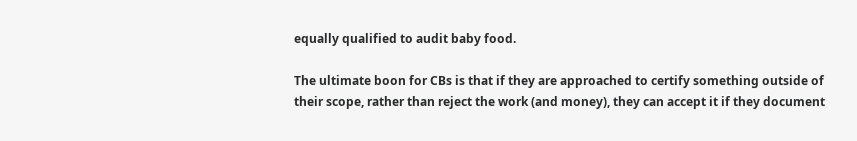equally qualified to audit baby food.

The ultimate boon for CBs is that if they are approached to certify something outside of their scope, rather than reject the work (and money), they can accept it if they document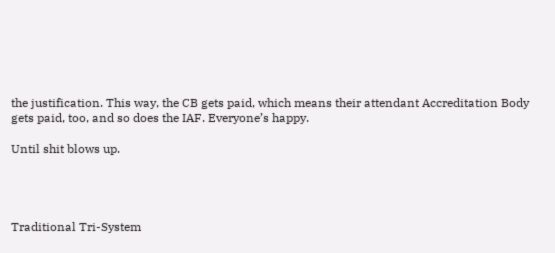the justification. This way, the CB gets paid, which means their attendant Accreditation Body gets paid, too, and so does the IAF. Everyone’s happy.

Until shit blows up.




Traditional Tri-System